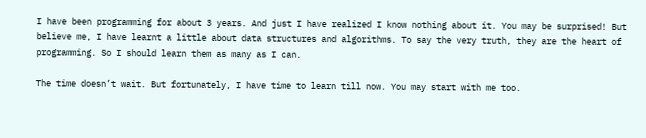I have been programming for about 3 years. And just I have realized I know nothing about it. You may be surprised! But believe me, I have learnt a little about data structures and algorithms. To say the very truth, they are the heart of programming. So I should learn them as many as I can.

The time doesn’t wait. But fortunately, I have time to learn till now. You may start with me too.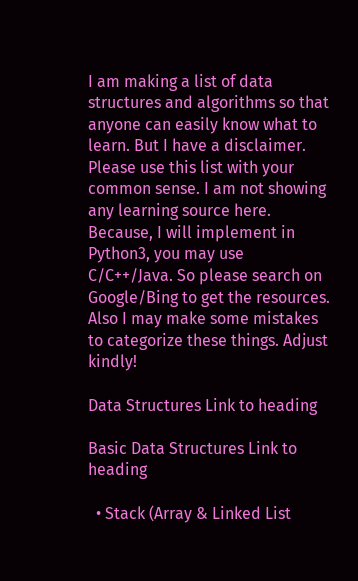I am making a list of data structures and algorithms so that anyone can easily know what to learn. But I have a disclaimer. Please use this list with your common sense. I am not showing any learning source here. Because, I will implement in Python3, you may use C/C++/Java. So please search on Google/Bing to get the resources. Also I may make some mistakes to categorize these things. Adjust kindly!

Data Structures Link to heading

Basic Data Structures Link to heading

  • Stack (Array & Linked List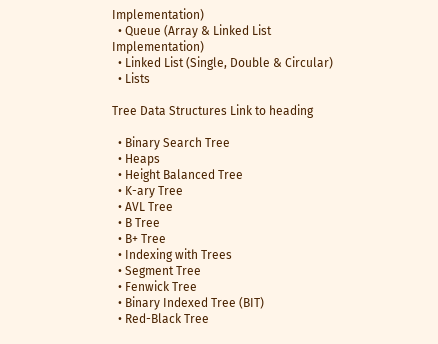Implementation)
  • Queue (Array & Linked List Implementation)
  • Linked List (Single, Double & Circular)
  • Lists

Tree Data Structures Link to heading

  • Binary Search Tree
  • Heaps
  • Height Balanced Tree
  • K-ary Tree
  • AVL Tree
  • B Tree
  • B+ Tree
  • Indexing with Trees
  • Segment Tree
  • Fenwick Tree
  • Binary Indexed Tree (BIT)
  • Red-Black Tree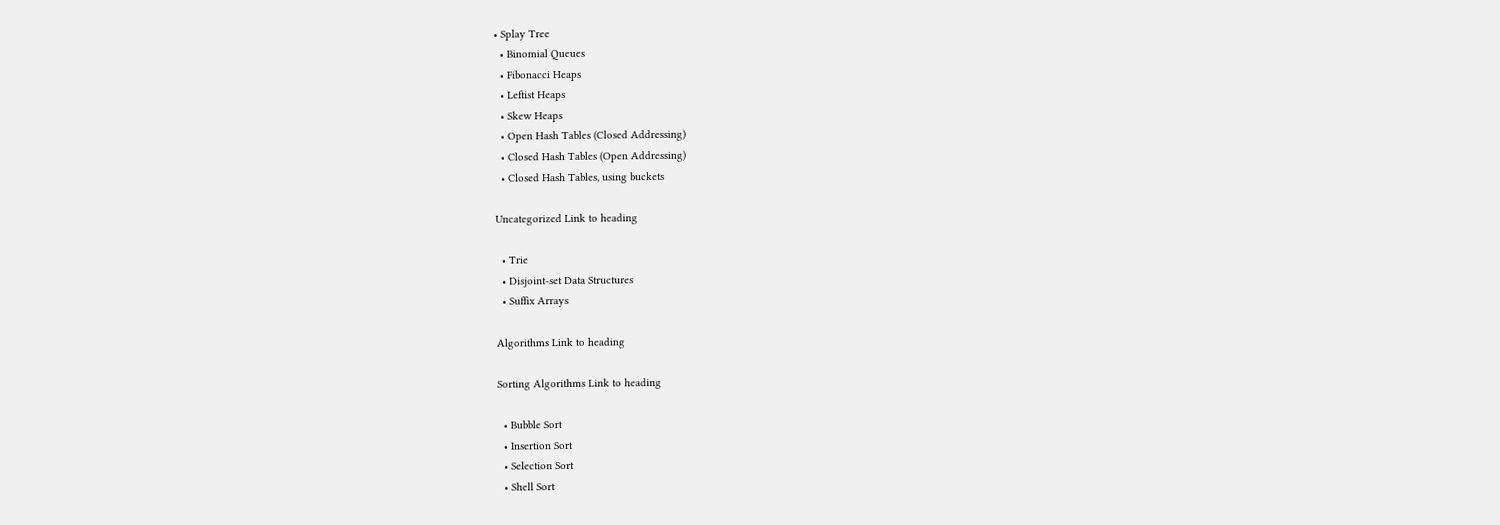• Splay Tree
  • Binomial Queues
  • Fibonacci Heaps
  • Leftist Heaps
  • Skew Heaps
  • Open Hash Tables (Closed Addressing)
  • Closed Hash Tables (Open Addressing)
  • Closed Hash Tables, using buckets

Uncategorized Link to heading

  • Trie
  • Disjoint-set Data Structures
  • Suffix Arrays

Algorithms Link to heading

Sorting Algorithms Link to heading

  • Bubble Sort
  • Insertion Sort
  • Selection Sort
  • Shell Sort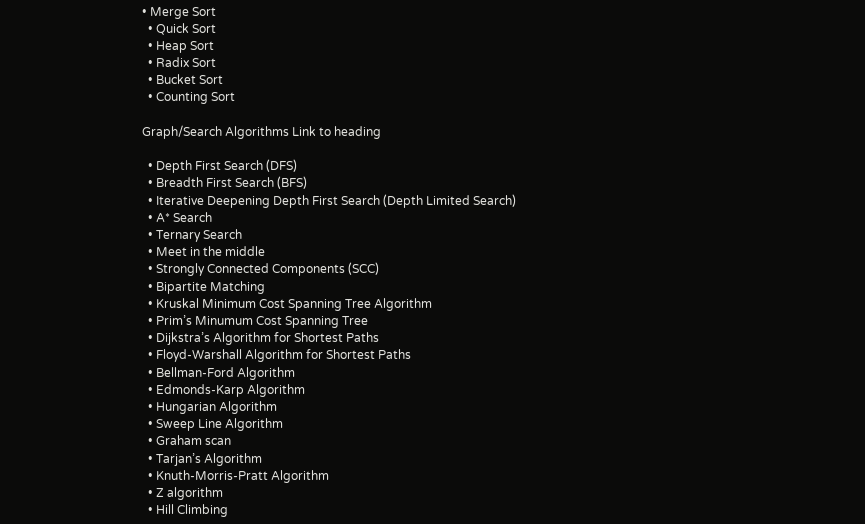• Merge Sort
  • Quick Sort
  • Heap Sort
  • Radix Sort
  • Bucket Sort
  • Counting Sort

Graph/Search Algorithms Link to heading

  • Depth First Search (DFS)
  • Breadth First Search (BFS)
  • Iterative Deepening Depth First Search (Depth Limited Search)
  • A* Search
  • Ternary Search
  • Meet in the middle
  • Strongly Connected Components (SCC)
  • Bipartite Matching
  • Kruskal Minimum Cost Spanning Tree Algorithm
  • Prim’s Minumum Cost Spanning Tree
  • Dijkstra’s Algorithm for Shortest Paths
  • Floyd-Warshall Algorithm for Shortest Paths
  • Bellman-Ford Algorithm
  • Edmonds-Karp Algorithm
  • Hungarian Algorithm
  • Sweep Line Algorithm
  • Graham scan
  • Tarjan’s Algorithm
  • Knuth-Morris-Pratt Algorithm
  • Z algorithm
  • Hill Climbing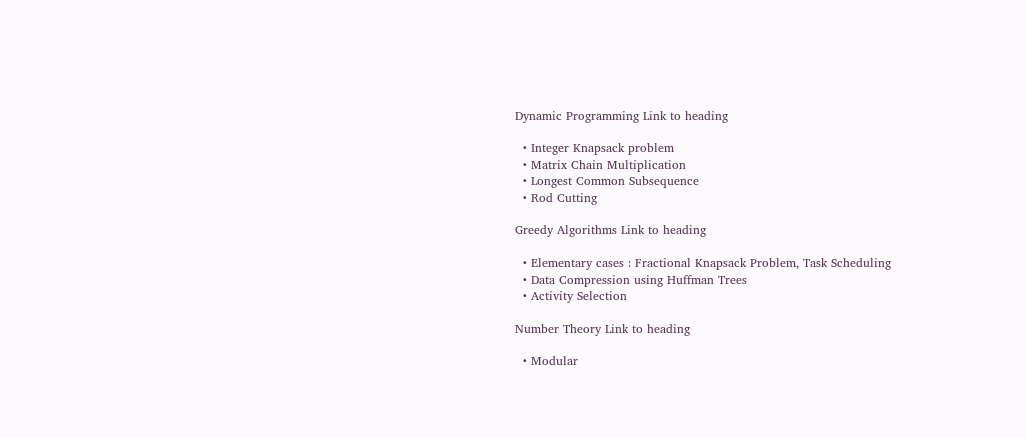Dynamic Programming Link to heading

  • Integer Knapsack problem
  • Matrix Chain Multiplication
  • Longest Common Subsequence
  • Rod Cutting

Greedy Algorithms Link to heading

  • Elementary cases : Fractional Knapsack Problem, Task Scheduling
  • Data Compression using Huffman Trees
  • Activity Selection

Number Theory Link to heading

  • Modular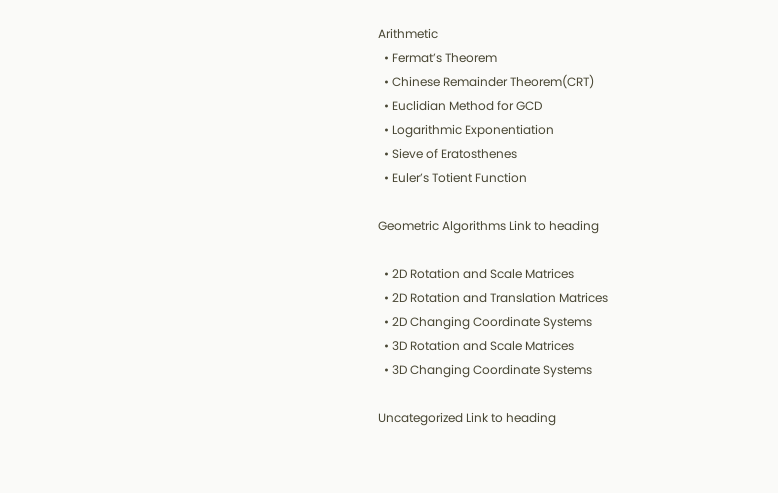Arithmetic
  • Fermat’s Theorem
  • Chinese Remainder Theorem(CRT)
  • Euclidian Method for GCD
  • Logarithmic Exponentiation
  • Sieve of Eratosthenes
  • Euler’s Totient Function

Geometric Algorithms Link to heading

  • 2D Rotation and Scale Matrices
  • 2D Rotation and Translation Matrices
  • 2D Changing Coordinate Systems
  • 3D Rotation and Scale Matrices
  • 3D Changing Coordinate Systems

Uncategorized Link to heading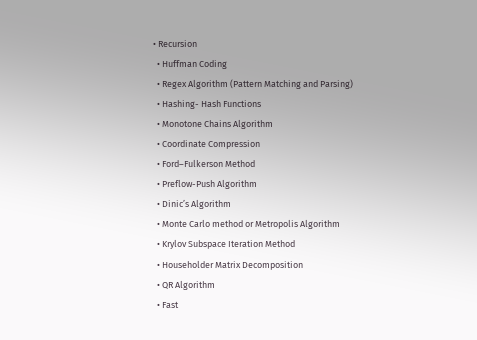• Recursion
  • Huffman Coding
  • Regex Algorithm (Pattern Matching and Parsing)
  • Hashing- Hash Functions
  • Monotone Chains Algorithm
  • Coordinate Compression
  • Ford–Fulkerson Method
  • Preflow-Push Algorithm
  • Dinic’s Algorithm
  • Monte Carlo method or Metropolis Algorithm
  • Krylov Subspace Iteration Method
  • Householder Matrix Decomposition
  • QR Algorithm
  • Fast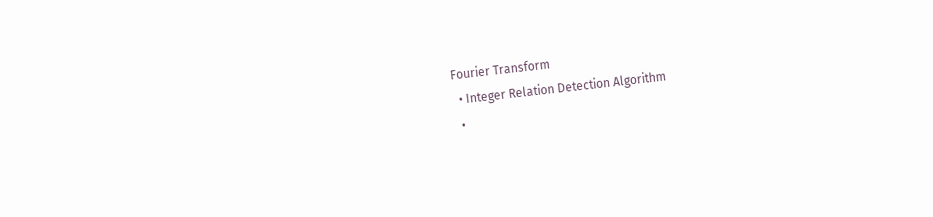Fourier Transform
  • Integer Relation Detection Algorithm
  •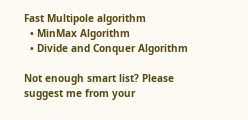Fast Multipole algorithm
  • MinMax Algorithm
  • Divide and Conquer Algorithm

Not enough smart list? Please suggest me from your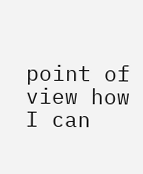point of view how I can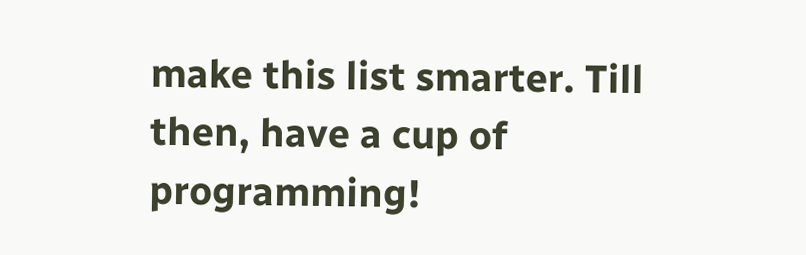make this list smarter. Till then, have a cup of programming!